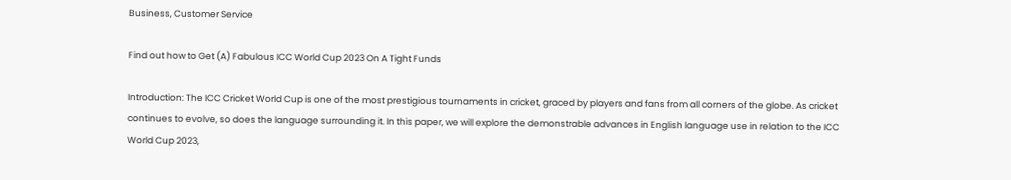Business, Customer Service

Find out how to Get (A) Fabulous ICC World Cup 2023 On A Tight Funds

Introduction: The ICC Cricket World Cup is one of the most prestigious tournaments in cricket, graced by players and fans from all corners of the globe. As cricket continues to evolve, so does the language surrounding it. In this paper, we will explore the demonstrable advances in English language use in relation to the ICC World Cup 2023,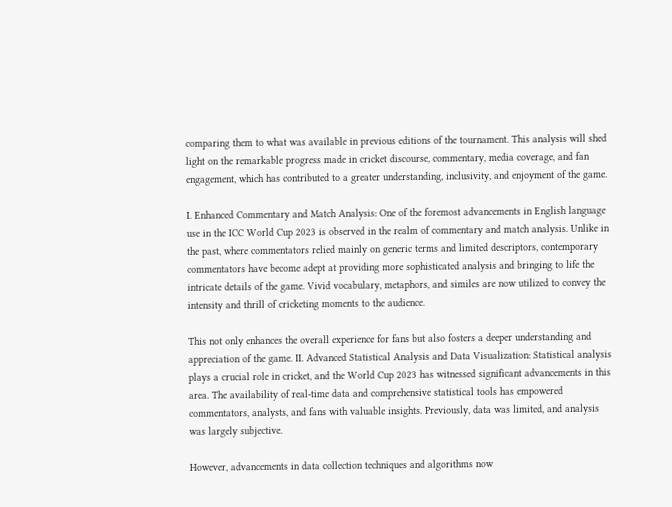comparing them to what was available in previous editions of the tournament. This analysis will shed light on the remarkable progress made in cricket discourse, commentary, media coverage, and fan engagement, which has contributed to a greater understanding, inclusivity, and enjoyment of the game.

I. Enhanced Commentary and Match Analysis: One of the foremost advancements in English language use in the ICC World Cup 2023 is observed in the realm of commentary and match analysis. Unlike in the past, where commentators relied mainly on generic terms and limited descriptors, contemporary commentators have become adept at providing more sophisticated analysis and bringing to life the intricate details of the game. Vivid vocabulary, metaphors, and similes are now utilized to convey the intensity and thrill of cricketing moments to the audience.

This not only enhances the overall experience for fans but also fosters a deeper understanding and appreciation of the game. II. Advanced Statistical Analysis and Data Visualization: Statistical analysis plays a crucial role in cricket, and the World Cup 2023 has witnessed significant advancements in this area. The availability of real-time data and comprehensive statistical tools has empowered commentators, analysts, and fans with valuable insights. Previously, data was limited, and analysis was largely subjective.

However, advancements in data collection techniques and algorithms now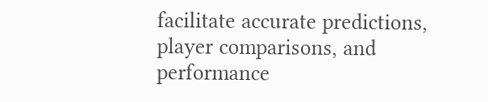facilitate accurate predictions, player comparisons, and performance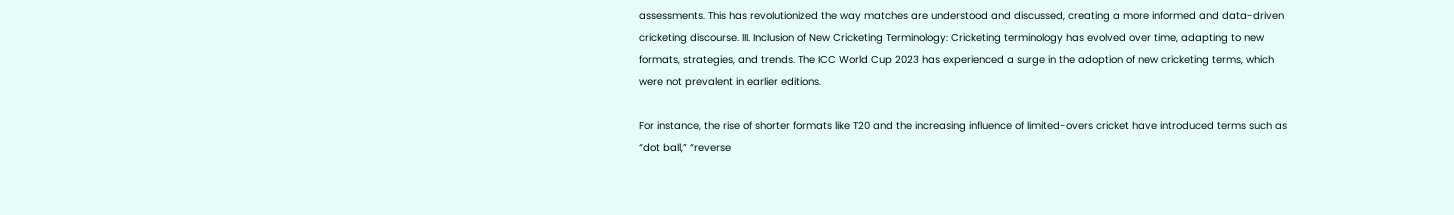assessments. This has revolutionized the way matches are understood and discussed, creating a more informed and data-driven cricketing discourse. III. Inclusion of New Cricketing Terminology: Cricketing terminology has evolved over time, adapting to new formats, strategies, and trends. The ICC World Cup 2023 has experienced a surge in the adoption of new cricketing terms, which were not prevalent in earlier editions.

For instance, the rise of shorter formats like T20 and the increasing influence of limited-overs cricket have introduced terms such as “dot ball,” “reverse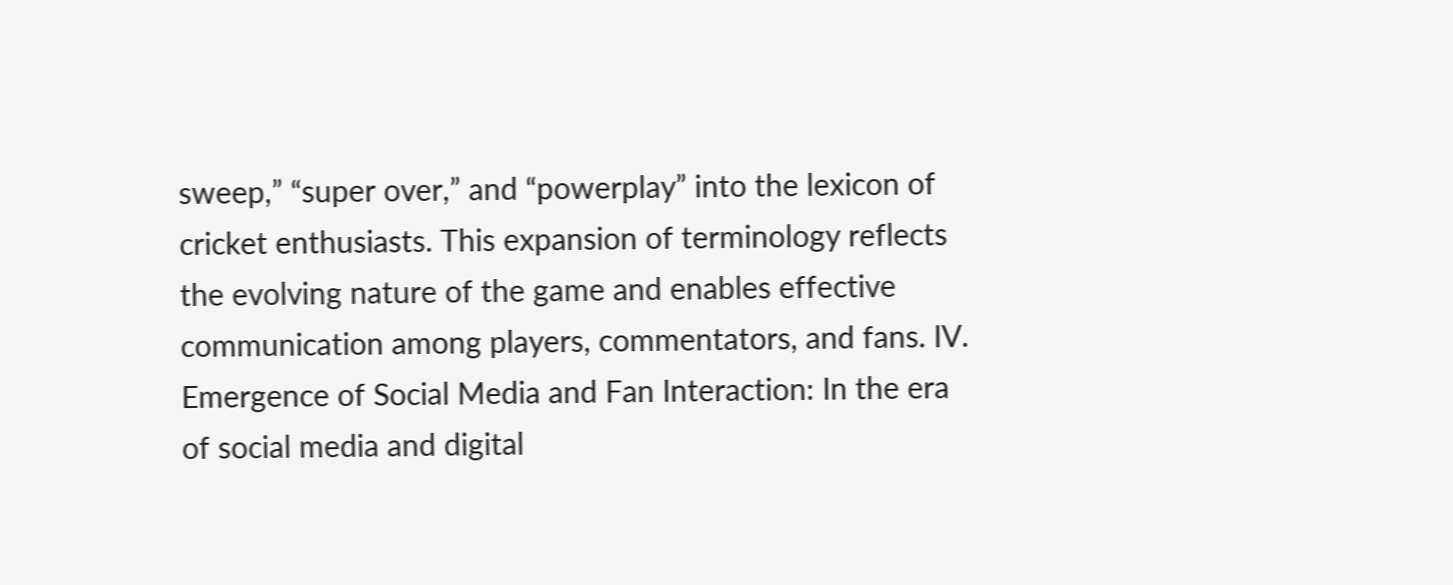sweep,” “super over,” and “powerplay” into the lexicon of cricket enthusiasts. This expansion of terminology reflects the evolving nature of the game and enables effective communication among players, commentators, and fans. IV. Emergence of Social Media and Fan Interaction: In the era of social media and digital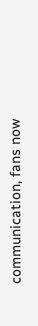communication, fans now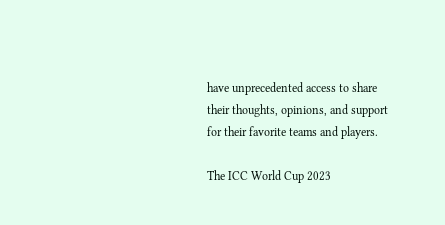have unprecedented access to share their thoughts, opinions, and support for their favorite teams and players.

The ICC World Cup 2023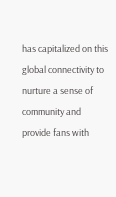has capitalized on this global connectivity to nurture a sense of community and provide fans with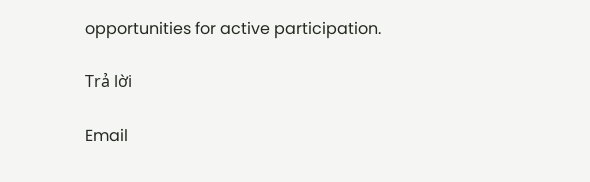opportunities for active participation.

Trả lời

Email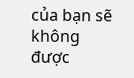của bạn sẽ không được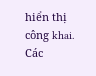hiển thị công khai. Các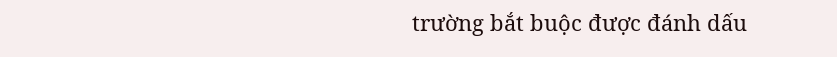trường bắt buộc được đánh dấu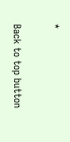*

Back to top button